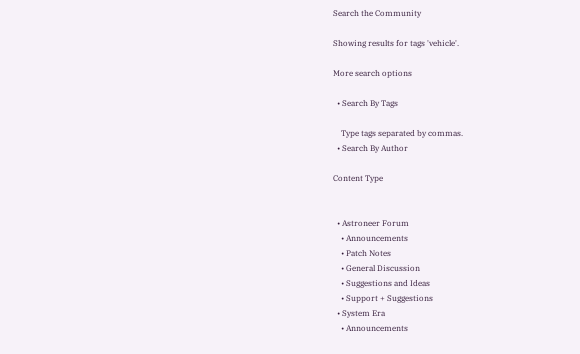Search the Community

Showing results for tags 'vehicle'.

More search options

  • Search By Tags

    Type tags separated by commas.
  • Search By Author

Content Type


  • Astroneer Forum
    • Announcements
    • Patch Notes
    • General Discussion
    • Suggestions and Ideas
    • Support + Suggestions
  • System Era
    • Announcements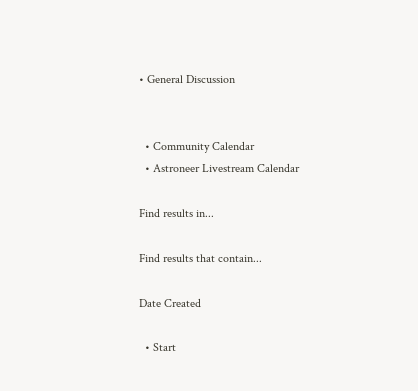• General Discussion


  • Community Calendar
  • Astroneer Livestream Calendar

Find results in...

Find results that contain...

Date Created

  • Start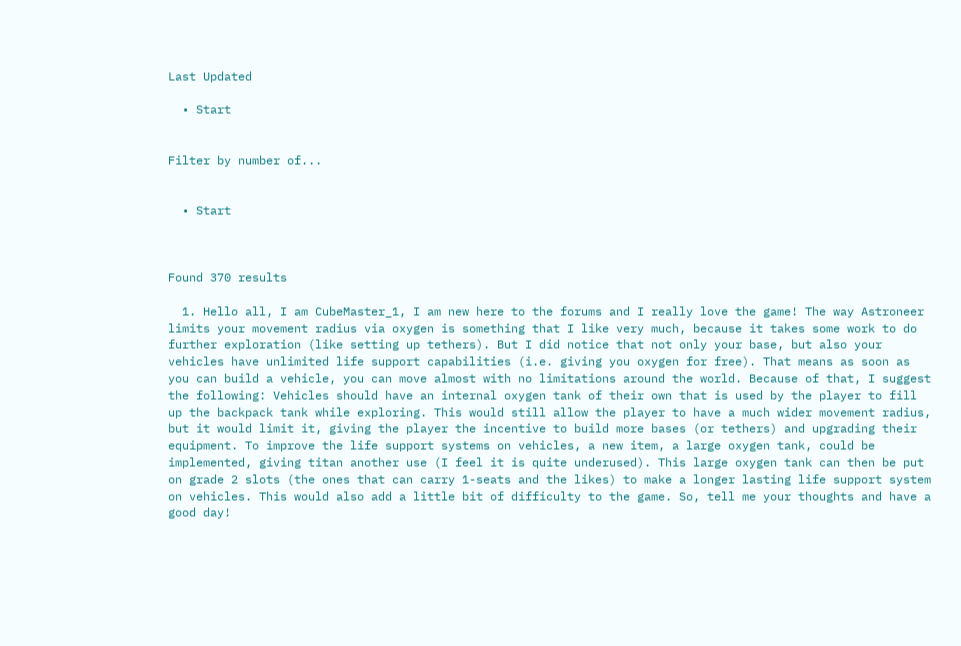Last Updated

  • Start


Filter by number of...


  • Start



Found 370 results

  1. Hello all, I am CubeMaster_1, I am new here to the forums and I really love the game! The way Astroneer limits your movement radius via oxygen is something that I like very much, because it takes some work to do further exploration (like setting up tethers). But I did notice that not only your base, but also your vehicles have unlimited life support capabilities (i.e. giving you oxygen for free). That means as soon as you can build a vehicle, you can move almost with no limitations around the world. Because of that, I suggest the following: Vehicles should have an internal oxygen tank of their own that is used by the player to fill up the backpack tank while exploring. This would still allow the player to have a much wider movement radius, but it would limit it, giving the player the incentive to build more bases (or tethers) and upgrading their equipment. To improve the life support systems on vehicles, a new item, a large oxygen tank, could be implemented, giving titan another use (I feel it is quite underused). This large oxygen tank can then be put on grade 2 slots (the ones that can carry 1-seats and the likes) to make a longer lasting life support system on vehicles. This would also add a little bit of difficulty to the game. So, tell me your thoughts and have a good day!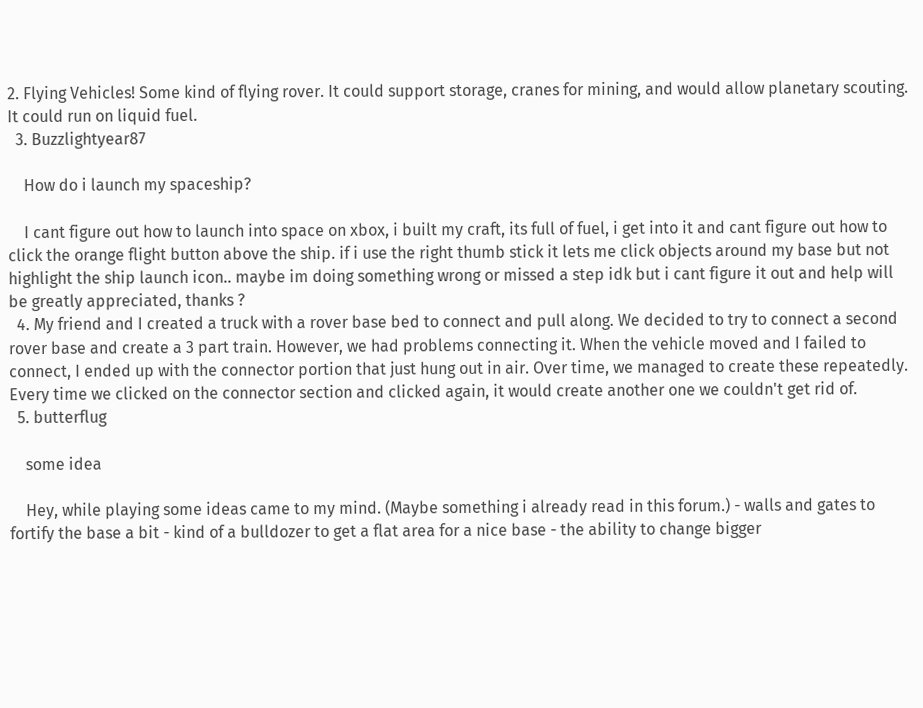2. Flying Vehicles! Some kind of flying rover. It could support storage, cranes for mining, and would allow planetary scouting. It could run on liquid fuel.
  3. Buzzlightyear87

    How do i launch my spaceship?

    I cant figure out how to launch into space on xbox, i built my craft, its full of fuel, i get into it and cant figure out how to click the orange flight button above the ship. if i use the right thumb stick it lets me click objects around my base but not highlight the ship launch icon.. maybe im doing something wrong or missed a step idk but i cant figure it out and help will be greatly appreciated, thanks ?
  4. My friend and I created a truck with a rover base bed to connect and pull along. We decided to try to connect a second rover base and create a 3 part train. However, we had problems connecting it. When the vehicle moved and I failed to connect, I ended up with the connector portion that just hung out in air. Over time, we managed to create these repeatedly. Every time we clicked on the connector section and clicked again, it would create another one we couldn't get rid of.
  5. butterflug

    some idea

    Hey, while playing some ideas came to my mind. (Maybe something i already read in this forum.) - walls and gates to fortify the base a bit - kind of a bulldozer to get a flat area for a nice base - the ability to change bigger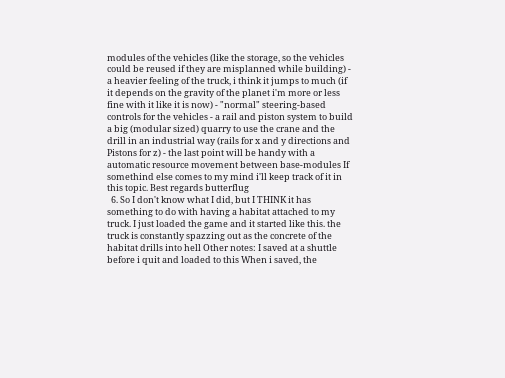modules of the vehicles (like the storage, so the vehicles could be reused if they are misplanned while building) - a heavier feeling of the truck, i think it jumps to much (if it depends on the gravity of the planet i'm more or less fine with it like it is now) - "normal" steering-based controls for the vehicles - a rail and piston system to build a big (modular sized) quarry to use the crane and the drill in an industrial way (rails for x and y directions and Pistons for z) - the last point will be handy with a automatic resource movement between base-modules If somethind else comes to my mind i'll keep track of it in this topic. Best regards butterflug
  6. So I don't know what I did, but I THINK it has something to do with having a habitat attached to my truck. I just loaded the game and it started like this. the truck is constantly spazzing out as the concrete of the habitat drills into hell Other notes: I saved at a shuttle before i quit and loaded to this When i saved, the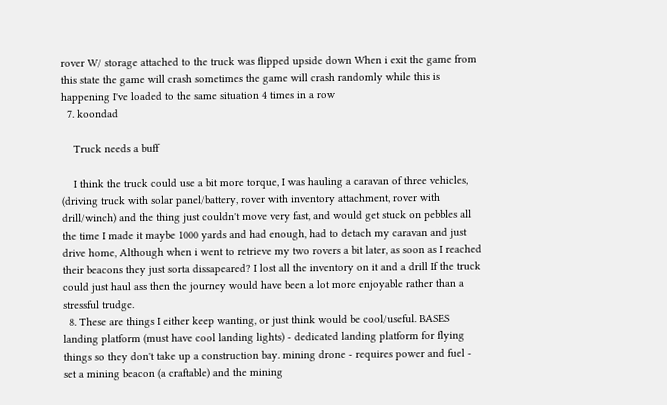rover W/ storage attached to the truck was flipped upside down When i exit the game from this state the game will crash sometimes the game will crash randomly while this is happening I've loaded to the same situation 4 times in a row
  7. koondad

    Truck needs a buff

    I think the truck could use a bit more torque, I was hauling a caravan of three vehicles, (driving truck with solar panel/battery, rover with inventory attachment, rover with drill/winch) and the thing just couldn't move very fast, and would get stuck on pebbles all the time I made it maybe 1000 yards and had enough, had to detach my caravan and just drive home, Although when i went to retrieve my two rovers a bit later, as soon as I reached their beacons they just sorta dissapeared? I lost all the inventory on it and a drill If the truck could just haul ass then the journey would have been a lot more enjoyable rather than a stressful trudge.
  8. These are things I either keep wanting, or just think would be cool/useful. BASES landing platform (must have cool landing lights) - dedicated landing platform for flying things so they don't take up a construction bay. mining drone - requires power and fuel - set a mining beacon (a craftable) and the mining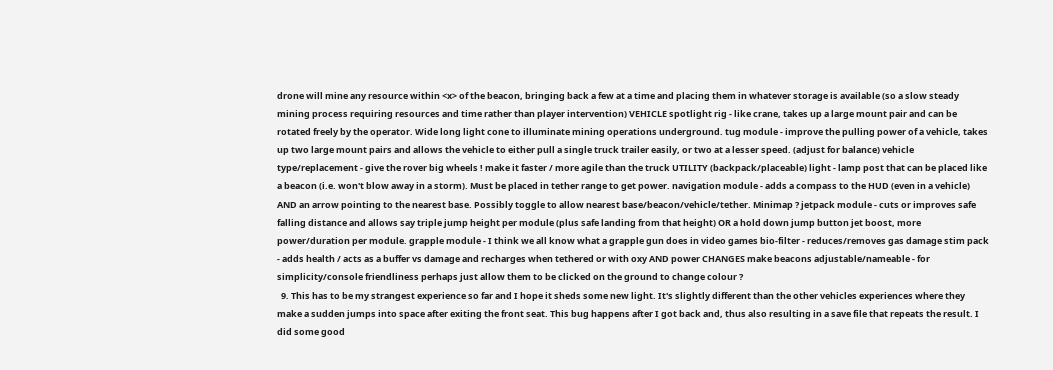drone will mine any resource within <x> of the beacon, bringing back a few at a time and placing them in whatever storage is available (so a slow steady mining process requiring resources and time rather than player intervention) VEHICLE spotlight rig - like crane, takes up a large mount pair and can be rotated freely by the operator. Wide long light cone to illuminate mining operations underground. tug module - improve the pulling power of a vehicle, takes up two large mount pairs and allows the vehicle to either pull a single truck trailer easily, or two at a lesser speed. (adjust for balance) vehicle type/replacement - give the rover big wheels ! make it faster / more agile than the truck UTILITY (backpack/placeable) light - lamp post that can be placed like a beacon (i.e. won't blow away in a storm). Must be placed in tether range to get power. navigation module - adds a compass to the HUD (even in a vehicle) AND an arrow pointing to the nearest base. Possibly toggle to allow nearest base/beacon/vehicle/tether. Minimap ? jetpack module - cuts or improves safe falling distance and allows say triple jump height per module (plus safe landing from that height) OR a hold down jump button jet boost, more power/duration per module. grapple module - I think we all know what a grapple gun does in video games bio-filter - reduces/removes gas damage stim pack - adds health / acts as a buffer vs damage and recharges when tethered or with oxy AND power CHANGES make beacons adjustable/nameable - for simplicity/console friendliness perhaps just allow them to be clicked on the ground to change colour ?
  9. This has to be my strangest experience so far and I hope it sheds some new light. It's slightly different than the other vehicles experiences where they make a sudden jumps into space after exiting the front seat. This bug happens after I got back and, thus also resulting in a save file that repeats the result. I did some good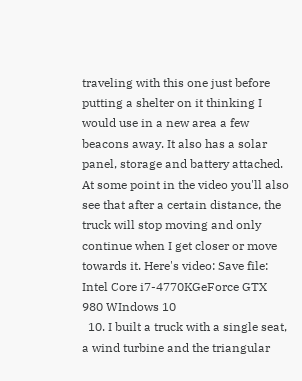traveling with this one just before putting a shelter on it thinking I would use in a new area a few beacons away. It also has a solar panel, storage and battery attached. At some point in the video you'll also see that after a certain distance, the truck will stop moving and only continue when I get closer or move towards it. Here's video: Save file: Intel Core i7-4770KGeForce GTX 980 WIndows 10
  10. I built a truck with a single seat, a wind turbine and the triangular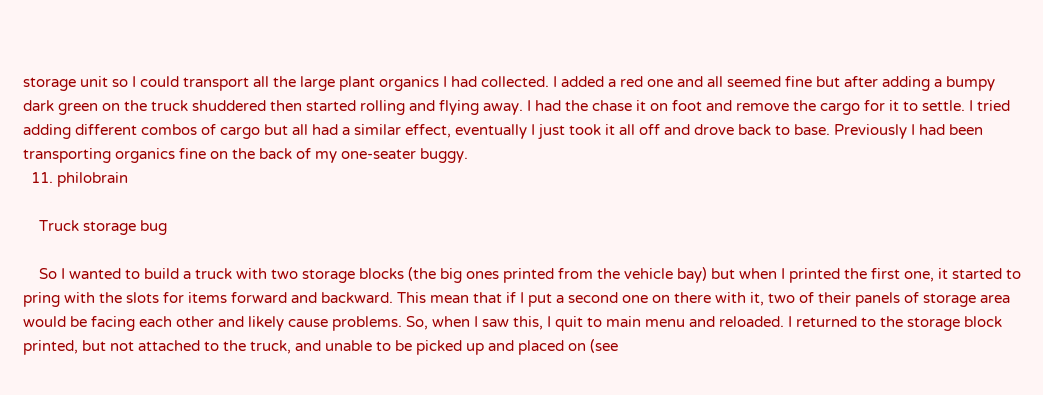storage unit so I could transport all the large plant organics I had collected. I added a red one and all seemed fine but after adding a bumpy dark green on the truck shuddered then started rolling and flying away. I had the chase it on foot and remove the cargo for it to settle. I tried adding different combos of cargo but all had a similar effect, eventually I just took it all off and drove back to base. Previously I had been transporting organics fine on the back of my one-seater buggy.
  11. philobrain

    Truck storage bug

    So I wanted to build a truck with two storage blocks (the big ones printed from the vehicle bay) but when I printed the first one, it started to pring with the slots for items forward and backward. This mean that if I put a second one on there with it, two of their panels of storage area would be facing each other and likely cause problems. So, when I saw this, I quit to main menu and reloaded. I returned to the storage block printed, but not attached to the truck, and unable to be picked up and placed on (see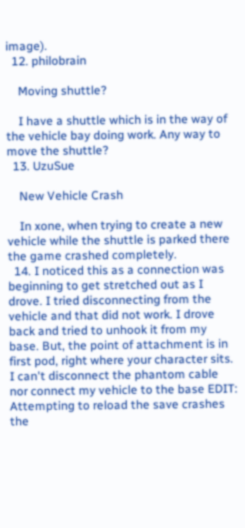image).
  12. philobrain

    Moving shuttle?

    I have a shuttle which is in the way of the vehicle bay doing work. Any way to move the shuttle?
  13. UzuSue

    New Vehicle Crash

    In xone, when trying to create a new vehicle while the shuttle is parked there the game crashed completely.
  14. I noticed this as a connection was beginning to get stretched out as I drove. I tried disconnecting from the vehicle and that did not work. I drove back and tried to unhook it from my base. But, the point of attachment is in first pod, right where your character sits. I can't disconnect the phantom cable nor connect my vehicle to the base EDIT: Attempting to reload the save crashes the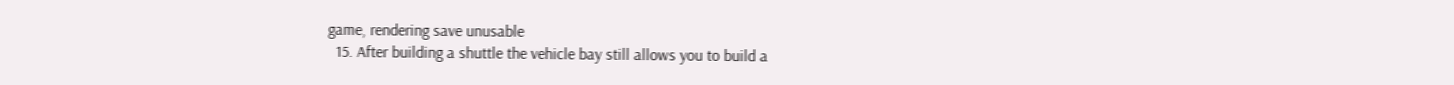game, rendering save unusable
  15. After building a shuttle the vehicle bay still allows you to build a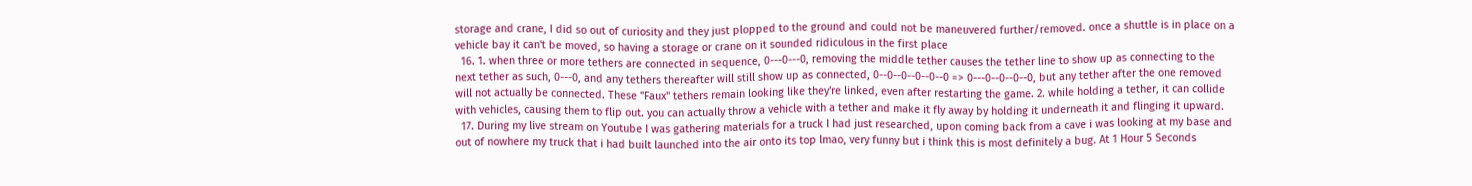storage and crane, I did so out of curiosity and they just plopped to the ground and could not be maneuvered further/removed. once a shuttle is in place on a vehicle bay it can't be moved, so having a storage or crane on it sounded ridiculous in the first place
  16. 1. when three or more tethers are connected in sequence, 0---0---0, removing the middle tether causes the tether line to show up as connecting to the next tether as such, 0---0, and any tethers thereafter will still show up as connected, 0--0--0--0--0--0 => 0---0--0--0--0, but any tether after the one removed will not actually be connected. These "Faux" tethers remain looking like they're linked, even after restarting the game. 2. while holding a tether, it can collide with vehicles, causing them to flip out. you can actually throw a vehicle with a tether and make it fly away by holding it underneath it and flinging it upward.
  17. During my live stream on Youtube I was gathering materials for a truck I had just researched, upon coming back from a cave i was looking at my base and out of nowhere my truck that i had built launched into the air onto its top lmao, very funny but i think this is most definitely a bug. At 1 Hour 5 Seconds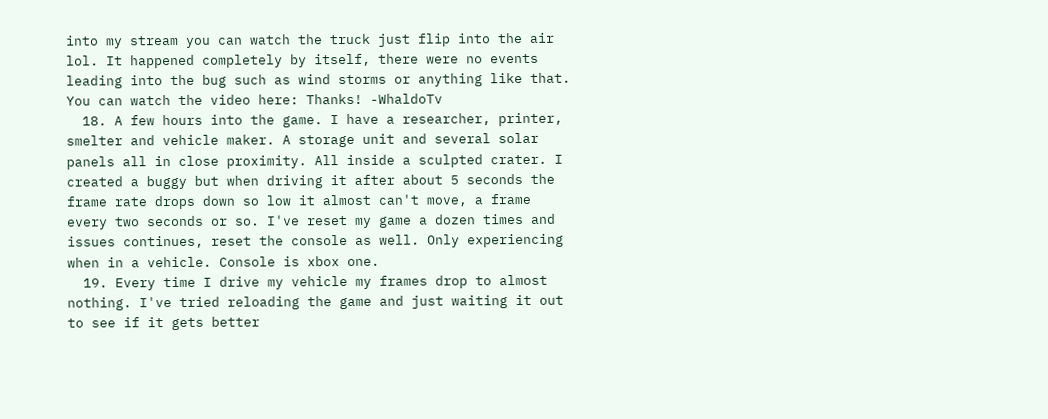into my stream you can watch the truck just flip into the air lol. It happened completely by itself, there were no events leading into the bug such as wind storms or anything like that. You can watch the video here: Thanks! -WhaldoTv
  18. A few hours into the game. I have a researcher, printer, smelter and vehicle maker. A storage unit and several solar panels all in close proximity. All inside a sculpted crater. I created a buggy but when driving it after about 5 seconds the frame rate drops down so low it almost can't move, a frame every two seconds or so. I've reset my game a dozen times and issues continues, reset the console as well. Only experiencing when in a vehicle. Console is xbox one.
  19. Every time I drive my vehicle my frames drop to almost nothing. I've tried reloading the game and just waiting it out to see if it gets better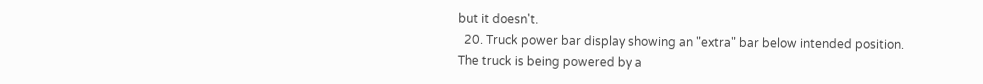but it doesn't.
  20. Truck power bar display showing an "extra" bar below intended position. The truck is being powered by a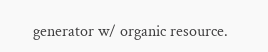generator w/ organic resource.